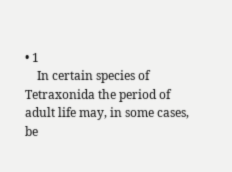• 1
    In certain species of Tetraxonida the period of adult life may, in some cases, be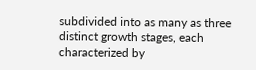subdivided into as many as three distinct growth stages, each characterized by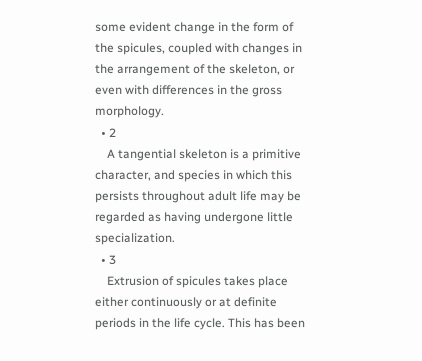some evident change in the form of the spicules, coupled with changes in the arrangement of the skeleton, or even with differences in the gross morphology.
  • 2
    A tangential skeleton is a primitive character, and species in which this persists throughout adult life may be regarded as having undergone little specialization.
  • 3
    Extrusion of spicules takes place either continuously or at definite periods in the life cycle. This has been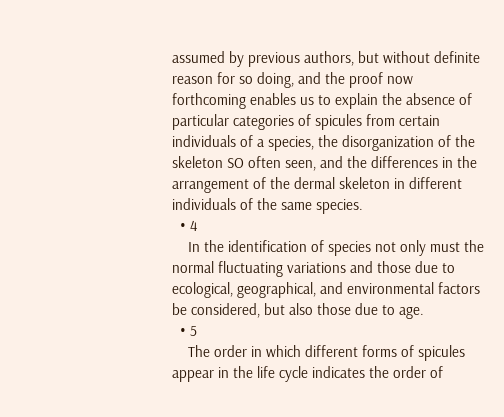assumed by previous authors, but without definite reason for so doing, and the proof now forthcoming enables us to explain the absence of particular categories of spicules from certain individuals of a species, the disorganization of the skeleton SO often seen, and the differences in the arrangement of the dermal skeleton in different individuals of the same species.
  • 4
    In the identification of species not only must the normal fluctuating variations and those due to ecological, geographical, and environmental factors be considered, but also those due to age.
  • 5
    The order in which different forms of spicules appear in the life cycle indicates the order of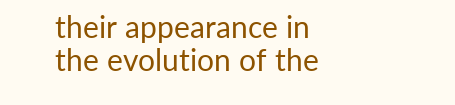their appearance in the evolution of the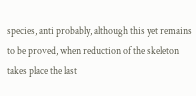species, anti probably, although this yet remains to be proved, when reduction of the skeleton takes place the last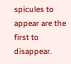spicules to appear are the first to disappear.